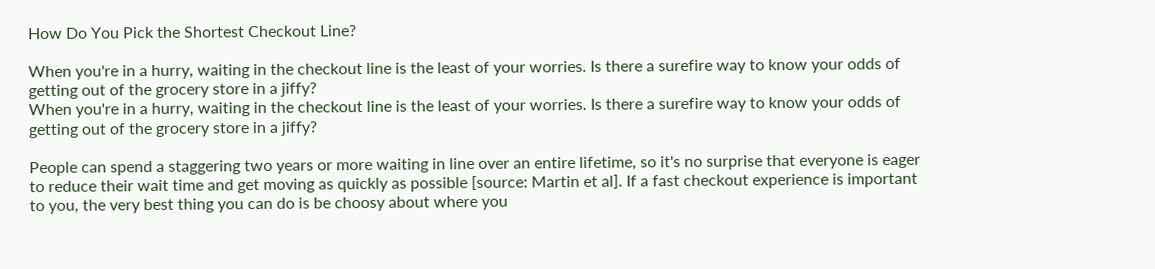How Do You Pick the Shortest Checkout Line?

When you're in a hurry, waiting in the checkout line is the least of your worries. Is there a surefire way to know your odds of getting out of the grocery store in a jiffy?
When you're in a hurry, waiting in the checkout line is the least of your worries. Is there a surefire way to know your odds of getting out of the grocery store in a jiffy?

People can spend a staggering two years or more waiting in line over an entire lifetime, so it's no surprise that everyone is eager to reduce their wait time and get moving as quickly as possible [source: Martin et al]. If a fast checkout experience is important to you, the very best thing you can do is be choosy about where you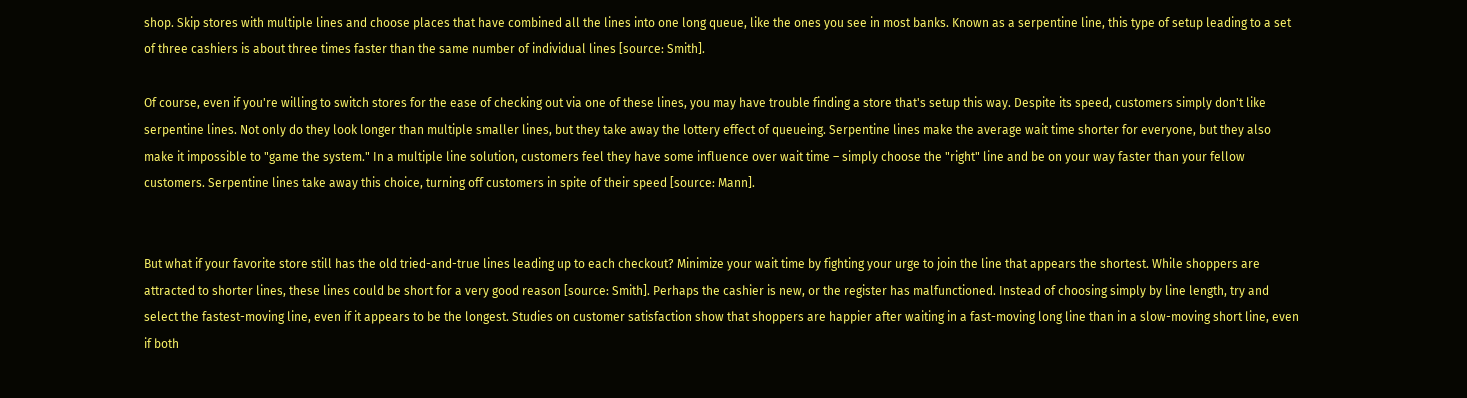shop. Skip stores with multiple lines and choose places that have combined all the lines into one long queue, like the ones you see in most banks. Known as a serpentine line, this type of setup leading to a set of three cashiers is about three times faster than the same number of individual lines [source: Smith].

Of course, even if you're willing to switch stores for the ease of checking out via one of these lines, you may have trouble finding a store that's setup this way. Despite its speed, customers simply don't like serpentine lines. Not only do they look longer than multiple smaller lines, but they take away the lottery effect of queueing. Serpentine lines make the average wait time shorter for everyone, but they also make it impossible to "game the system." In a multiple line solution, customers feel they have some influence over wait time – simply choose the "right" line and be on your way faster than your fellow customers. Serpentine lines take away this choice, turning off customers in spite of their speed [source: Mann].


But what if your favorite store still has the old tried-and-true lines leading up to each checkout? Minimize your wait time by fighting your urge to join the line that appears the shortest. While shoppers are attracted to shorter lines, these lines could be short for a very good reason [source: Smith]. Perhaps the cashier is new, or the register has malfunctioned. Instead of choosing simply by line length, try and select the fastest-moving line, even if it appears to be the longest. Studies on customer satisfaction show that shoppers are happier after waiting in a fast-moving long line than in a slow-moving short line, even if both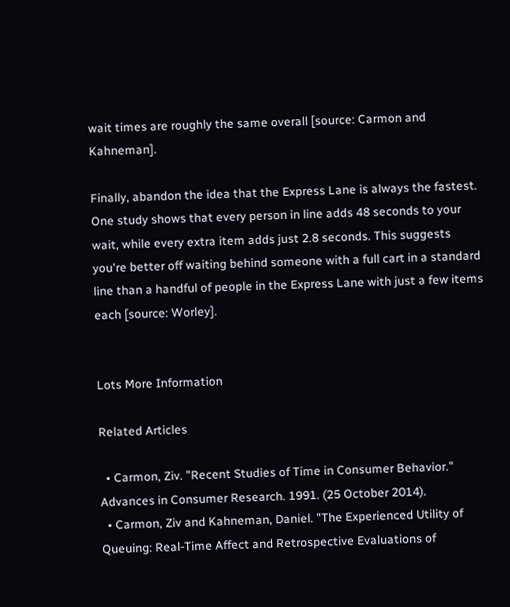wait times are roughly the same overall [source: Carmon and Kahneman].

Finally, abandon the idea that the Express Lane is always the fastest. One study shows that every person in line adds 48 seconds to your wait, while every extra item adds just 2.8 seconds. This suggests you're better off waiting behind someone with a full cart in a standard line than a handful of people in the Express Lane with just a few items each [source: Worley].


Lots More Information

Related Articles

  • Carmon, Ziv. "Recent Studies of Time in Consumer Behavior." Advances in Consumer Research. 1991. (25 October 2014).
  • Carmon, Ziv and Kahneman, Daniel. "The Experienced Utility of Queuing: Real-Time Affect and Retrospective Evaluations of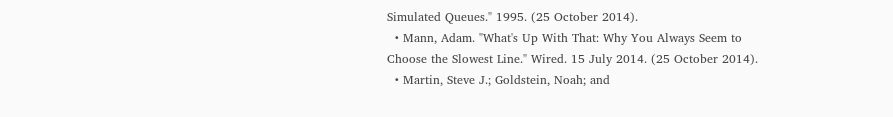Simulated Queues." 1995. (25 October 2014).
  • Mann, Adam. "What's Up With That: Why You Always Seem to Choose the Slowest Line." Wired. 15 July 2014. (25 October 2014).
  • Martin, Steve J.; Goldstein, Noah; and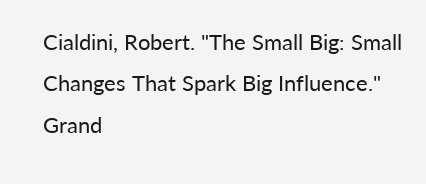Cialdini, Robert. "The Small Big: Small Changes That Spark Big Influence." Grand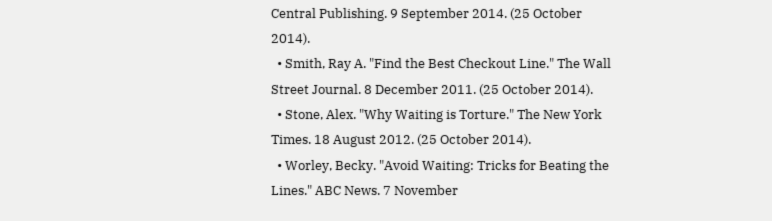Central Publishing. 9 September 2014. (25 October 2014).
  • Smith, Ray A. "Find the Best Checkout Line." The Wall Street Journal. 8 December 2011. (25 October 2014).
  • Stone, Alex. "Why Waiting is Torture." The New York Times. 18 August 2012. (25 October 2014).
  • Worley, Becky. "Avoid Waiting: Tricks for Beating the Lines." ABC News. 7 November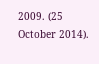2009. (25 October 2014).